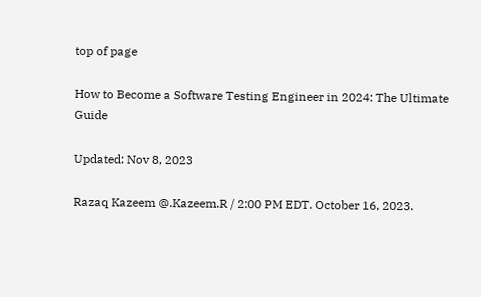top of page

How to Become a Software Testing Engineer in 2024: The Ultimate Guide

Updated: Nov 8, 2023

Razaq Kazeem @.Kazeem.R / 2:00 PM EDT. October 16, 2023.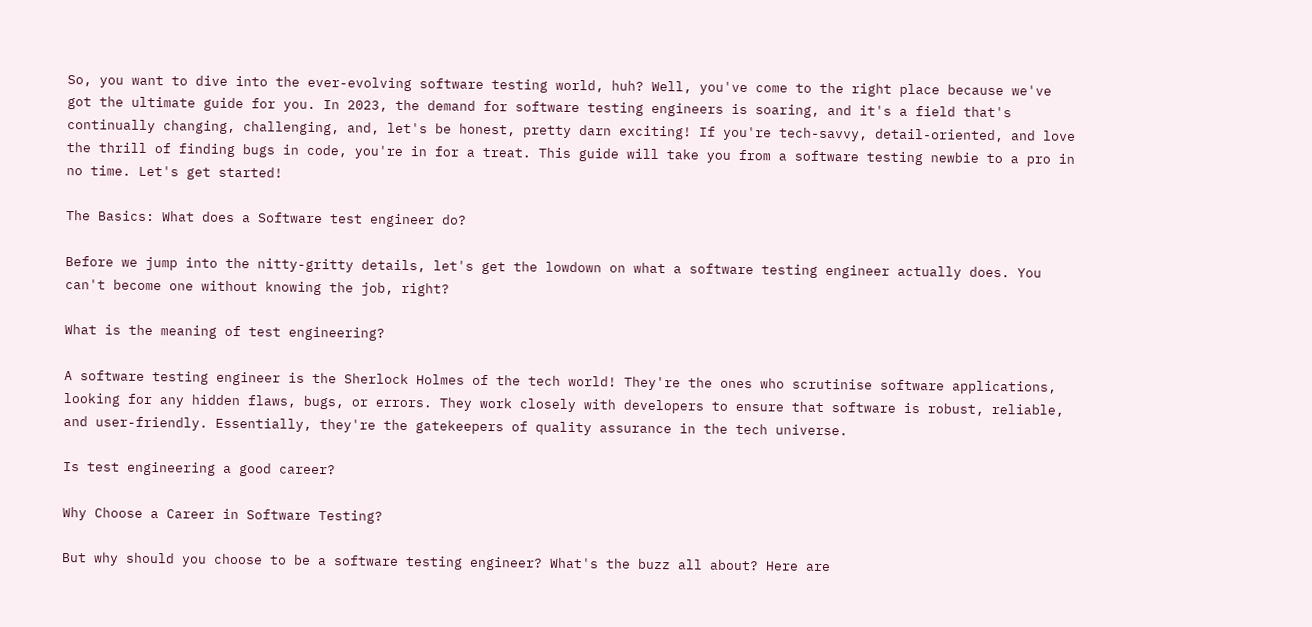So, you want to dive into the ever-evolving software testing world, huh? Well, you've come to the right place because we've got the ultimate guide for you. In 2023, the demand for software testing engineers is soaring, and it's a field that's continually changing, challenging, and, let's be honest, pretty darn exciting! If you're tech-savvy, detail-oriented, and love the thrill of finding bugs in code, you're in for a treat. This guide will take you from a software testing newbie to a pro in no time. Let's get started!

The Basics: What does a Software test engineer do?

Before we jump into the nitty-gritty details, let's get the lowdown on what a software testing engineer actually does. You can't become one without knowing the job, right?

What is the meaning of test engineering?

A software testing engineer is the Sherlock Holmes of the tech world! They're the ones who scrutinise software applications, looking for any hidden flaws, bugs, or errors. They work closely with developers to ensure that software is robust, reliable, and user-friendly. Essentially, they're the gatekeepers of quality assurance in the tech universe.

Is test engineering a good career?

Why Choose a Career in Software Testing?

But why should you choose to be a software testing engineer? What's the buzz all about? Here are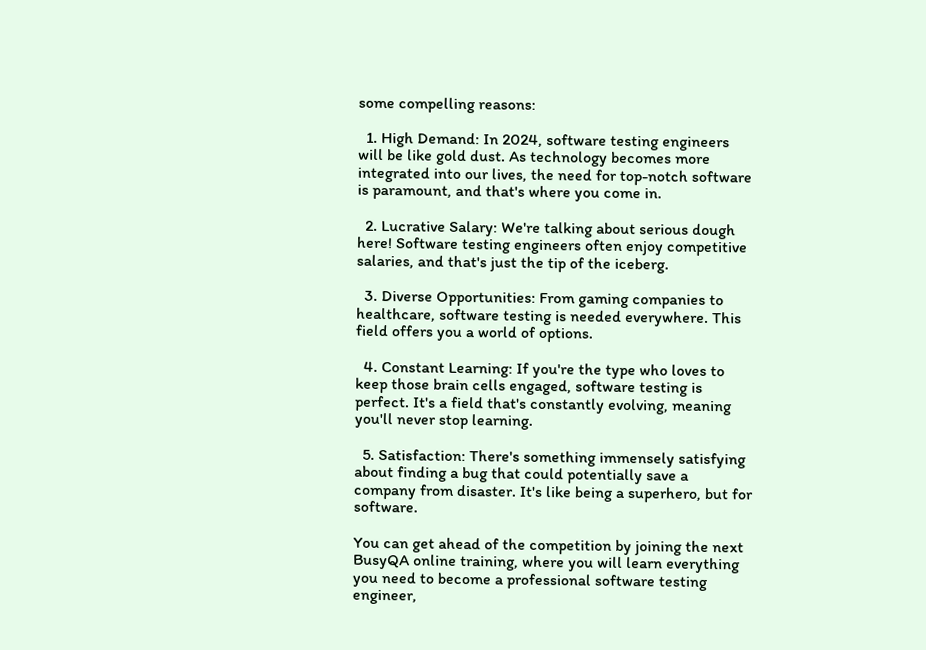some compelling reasons:

  1. High Demand: In 2024, software testing engineers will be like gold dust. As technology becomes more integrated into our lives, the need for top-notch software is paramount, and that's where you come in.

  2. Lucrative Salary: We're talking about serious dough here! Software testing engineers often enjoy competitive salaries, and that's just the tip of the iceberg.

  3. Diverse Opportunities: From gaming companies to healthcare, software testing is needed everywhere. This field offers you a world of options.

  4. Constant Learning: If you're the type who loves to keep those brain cells engaged, software testing is perfect. It's a field that's constantly evolving, meaning you'll never stop learning.

  5. Satisfaction: There's something immensely satisfying about finding a bug that could potentially save a company from disaster. It's like being a superhero, but for software.

You can get ahead of the competition by joining the next BusyQA online training, where you will learn everything you need to become a professional software testing engineer,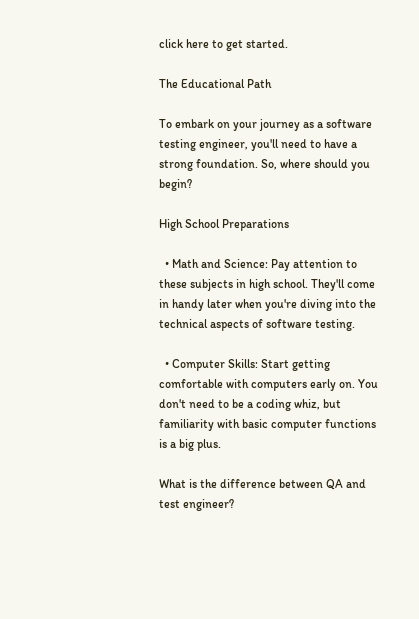click here to get started.

The Educational Path

To embark on your journey as a software testing engineer, you'll need to have a strong foundation. So, where should you begin?

High School Preparations

  • Math and Science: Pay attention to these subjects in high school. They'll come in handy later when you're diving into the technical aspects of software testing.

  • Computer Skills: Start getting comfortable with computers early on. You don't need to be a coding whiz, but familiarity with basic computer functions is a big plus.

What is the difference between QA and test engineer?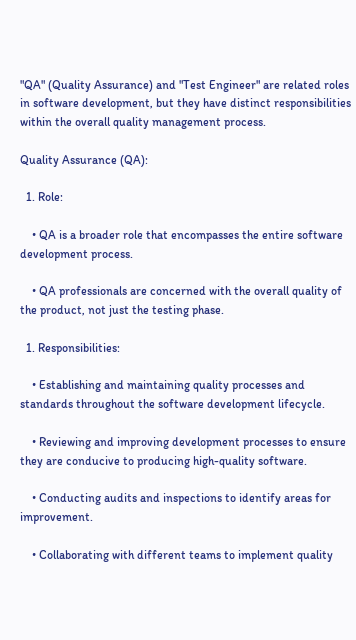"QA" (Quality Assurance) and "Test Engineer" are related roles in software development, but they have distinct responsibilities within the overall quality management process.

Quality Assurance (QA):

  1. Role:

    • QA is a broader role that encompasses the entire software development process.

    • QA professionals are concerned with the overall quality of the product, not just the testing phase.

  1. Responsibilities:

    • Establishing and maintaining quality processes and standards throughout the software development lifecycle.

    • Reviewing and improving development processes to ensure they are conducive to producing high-quality software.

    • Conducting audits and inspections to identify areas for improvement.

    • Collaborating with different teams to implement quality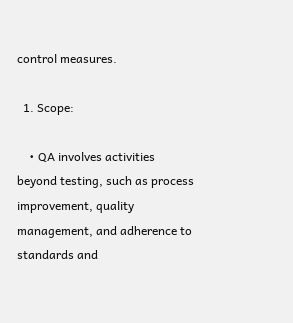control measures.

  1. Scope:

    • QA involves activities beyond testing, such as process improvement, quality management, and adherence to standards and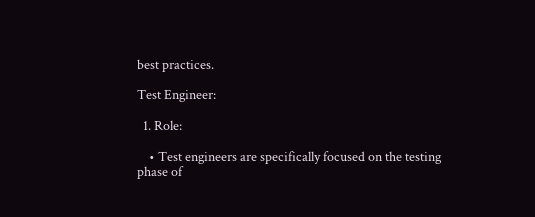best practices.

Test Engineer:

  1. Role:

    • Test engineers are specifically focused on the testing phase of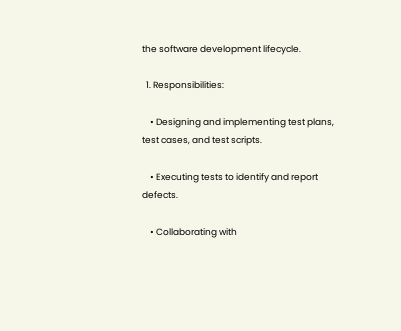the software development lifecycle.

  1. Responsibilities:

    • Designing and implementing test plans, test cases, and test scripts.

    • Executing tests to identify and report defects.

    • Collaborating with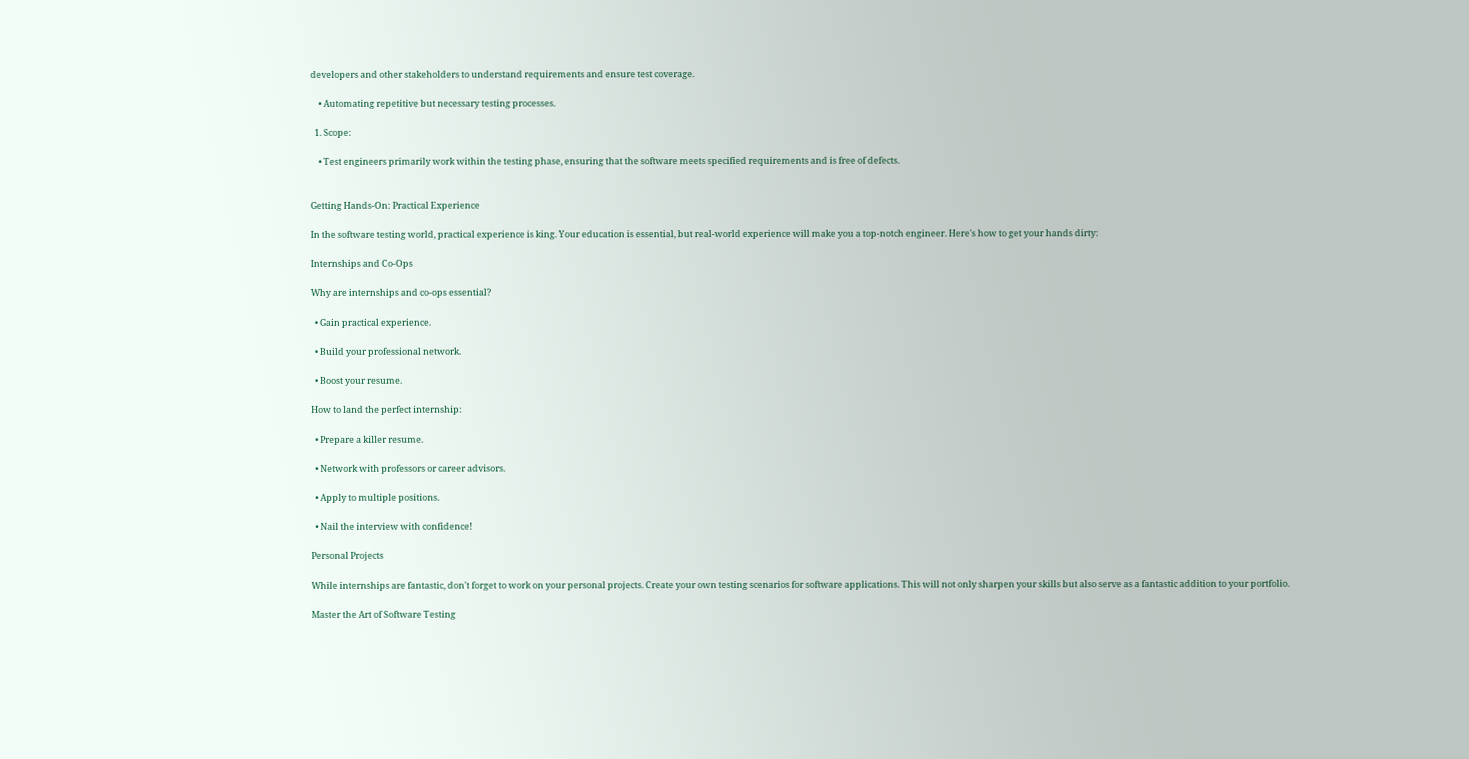developers and other stakeholders to understand requirements and ensure test coverage.

    • Automating repetitive but necessary testing processes.

  1. Scope:

    • Test engineers primarily work within the testing phase, ensuring that the software meets specified requirements and is free of defects.


Getting Hands-On: Practical Experience

In the software testing world, practical experience is king. Your education is essential, but real-world experience will make you a top-notch engineer. Here's how to get your hands dirty:

Internships and Co-Ops

Why are internships and co-ops essential?

  • Gain practical experience.

  • Build your professional network.

  • Boost your resume.

How to land the perfect internship:

  • Prepare a killer resume.

  • Network with professors or career advisors.

  • Apply to multiple positions.

  • Nail the interview with confidence!

Personal Projects

While internships are fantastic, don't forget to work on your personal projects. Create your own testing scenarios for software applications. This will not only sharpen your skills but also serve as a fantastic addition to your portfolio.

Master the Art of Software Testing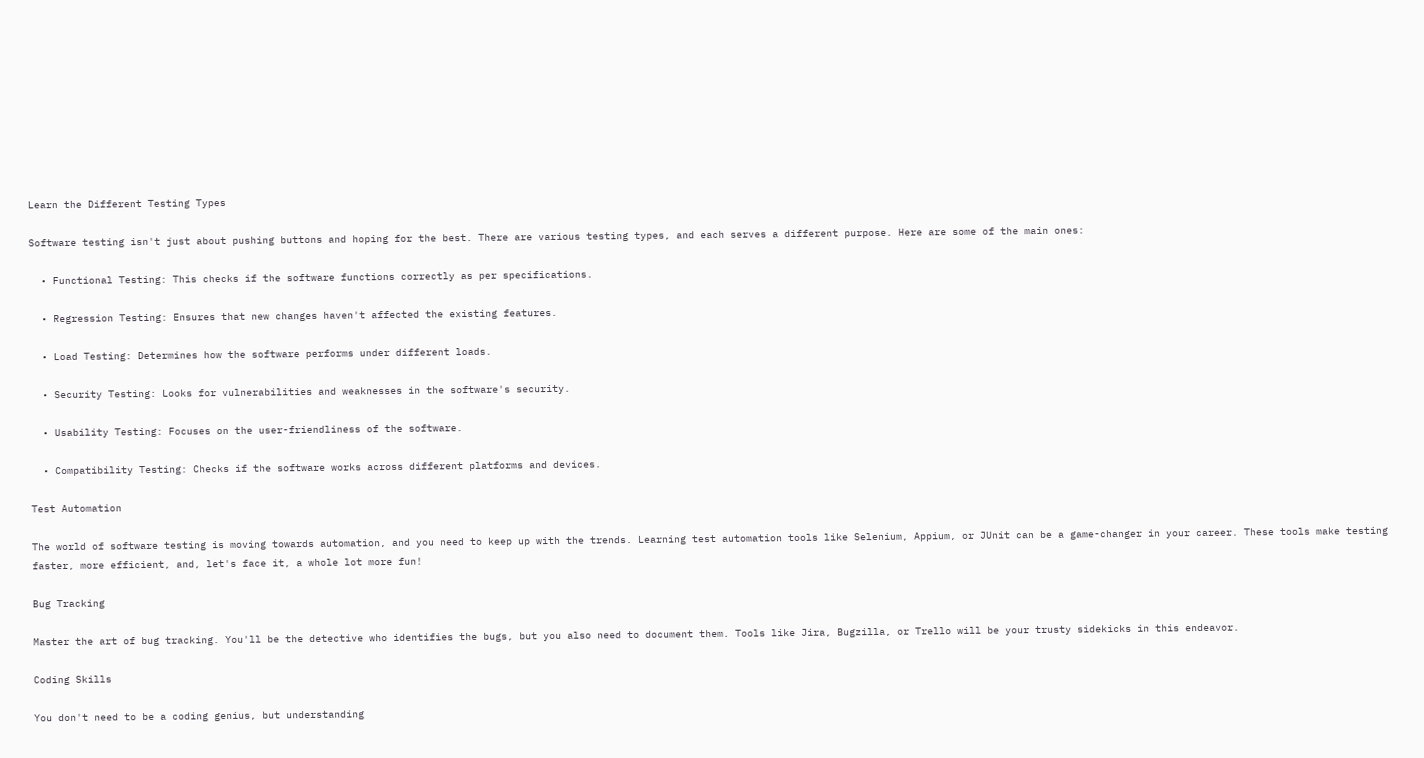Learn the Different Testing Types

Software testing isn't just about pushing buttons and hoping for the best. There are various testing types, and each serves a different purpose. Here are some of the main ones:

  • Functional Testing: This checks if the software functions correctly as per specifications.

  • Regression Testing: Ensures that new changes haven't affected the existing features.

  • Load Testing: Determines how the software performs under different loads.

  • Security Testing: Looks for vulnerabilities and weaknesses in the software's security.

  • Usability Testing: Focuses on the user-friendliness of the software.

  • Compatibility Testing: Checks if the software works across different platforms and devices.

Test Automation

The world of software testing is moving towards automation, and you need to keep up with the trends. Learning test automation tools like Selenium, Appium, or JUnit can be a game-changer in your career. These tools make testing faster, more efficient, and, let's face it, a whole lot more fun!

Bug Tracking

Master the art of bug tracking. You'll be the detective who identifies the bugs, but you also need to document them. Tools like Jira, Bugzilla, or Trello will be your trusty sidekicks in this endeavor.

Coding Skills

You don't need to be a coding genius, but understanding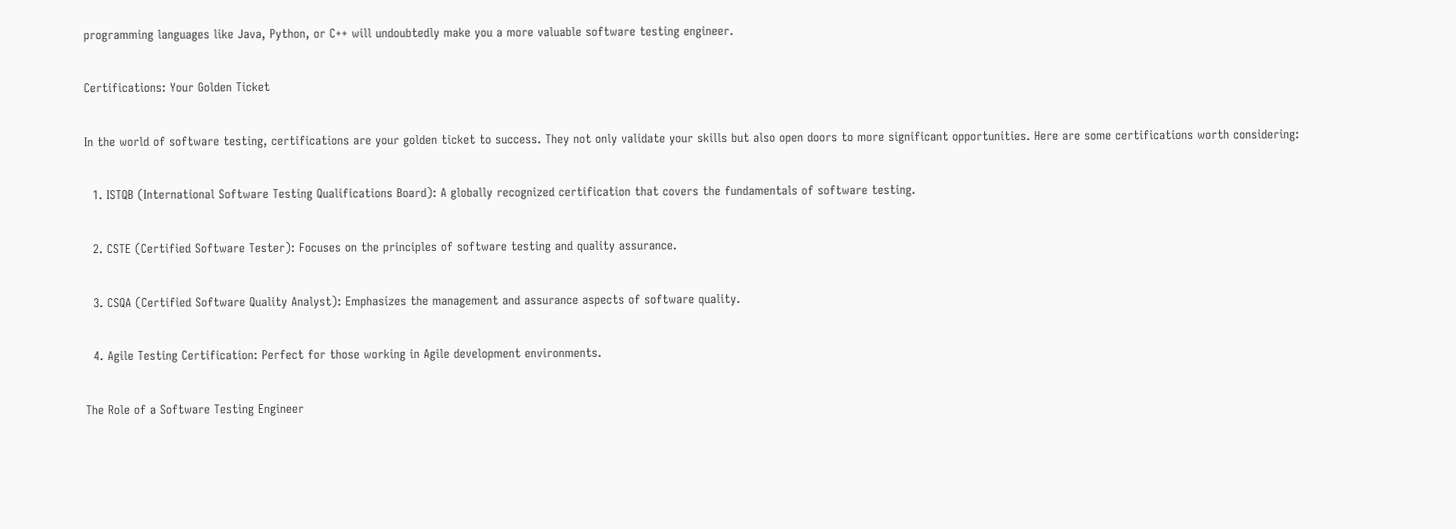programming languages like Java, Python, or C++ will undoubtedly make you a more valuable software testing engineer.

Certifications: Your Golden Ticket

In the world of software testing, certifications are your golden ticket to success. They not only validate your skills but also open doors to more significant opportunities. Here are some certifications worth considering:

  1. ISTQB (International Software Testing Qualifications Board): A globally recognized certification that covers the fundamentals of software testing.

  2. CSTE (Certified Software Tester): Focuses on the principles of software testing and quality assurance.

  3. CSQA (Certified Software Quality Analyst): Emphasizes the management and assurance aspects of software quality.

  4. Agile Testing Certification: Perfect for those working in Agile development environments.

The Role of a Software Testing Engineer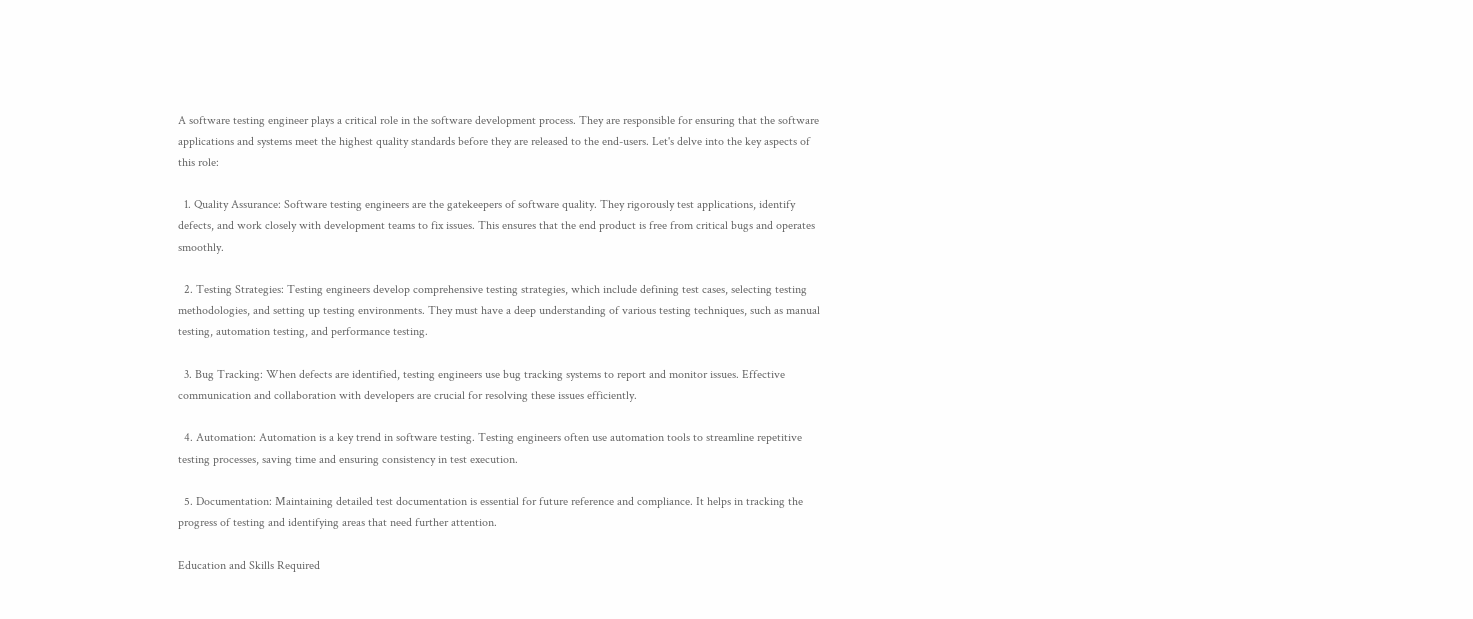A software testing engineer plays a critical role in the software development process. They are responsible for ensuring that the software applications and systems meet the highest quality standards before they are released to the end-users. Let's delve into the key aspects of this role:

  1. Quality Assurance: Software testing engineers are the gatekeepers of software quality. They rigorously test applications, identify defects, and work closely with development teams to fix issues. This ensures that the end product is free from critical bugs and operates smoothly.

  2. Testing Strategies: Testing engineers develop comprehensive testing strategies, which include defining test cases, selecting testing methodologies, and setting up testing environments. They must have a deep understanding of various testing techniques, such as manual testing, automation testing, and performance testing.

  3. Bug Tracking: When defects are identified, testing engineers use bug tracking systems to report and monitor issues. Effective communication and collaboration with developers are crucial for resolving these issues efficiently.

  4. Automation: Automation is a key trend in software testing. Testing engineers often use automation tools to streamline repetitive testing processes, saving time and ensuring consistency in test execution.

  5. Documentation: Maintaining detailed test documentation is essential for future reference and compliance. It helps in tracking the progress of testing and identifying areas that need further attention.

Education and Skills Required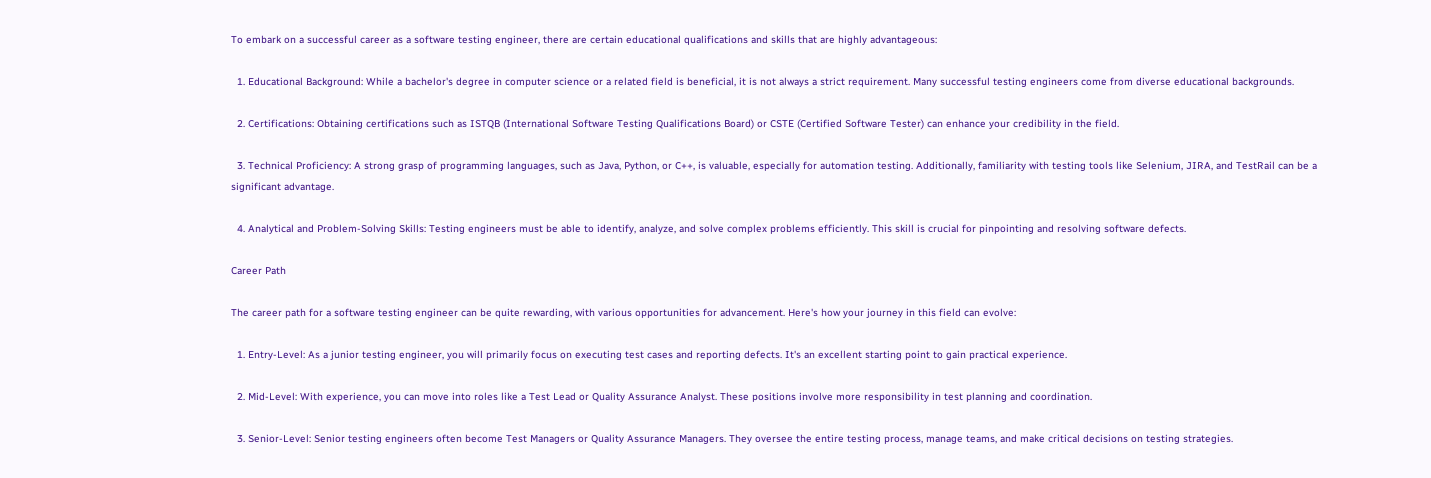To embark on a successful career as a software testing engineer, there are certain educational qualifications and skills that are highly advantageous:

  1. Educational Background: While a bachelor's degree in computer science or a related field is beneficial, it is not always a strict requirement. Many successful testing engineers come from diverse educational backgrounds.

  2. Certifications: Obtaining certifications such as ISTQB (International Software Testing Qualifications Board) or CSTE (Certified Software Tester) can enhance your credibility in the field.

  3. Technical Proficiency: A strong grasp of programming languages, such as Java, Python, or C++, is valuable, especially for automation testing. Additionally, familiarity with testing tools like Selenium, JIRA, and TestRail can be a significant advantage.

  4. Analytical and Problem-Solving Skills: Testing engineers must be able to identify, analyze, and solve complex problems efficiently. This skill is crucial for pinpointing and resolving software defects.

Career Path

The career path for a software testing engineer can be quite rewarding, with various opportunities for advancement. Here's how your journey in this field can evolve:

  1. Entry-Level: As a junior testing engineer, you will primarily focus on executing test cases and reporting defects. It's an excellent starting point to gain practical experience.

  2. Mid-Level: With experience, you can move into roles like a Test Lead or Quality Assurance Analyst. These positions involve more responsibility in test planning and coordination.

  3. Senior-Level: Senior testing engineers often become Test Managers or Quality Assurance Managers. They oversee the entire testing process, manage teams, and make critical decisions on testing strategies.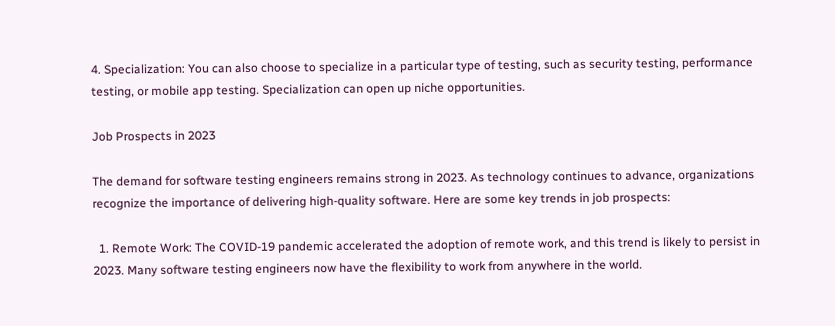4. Specialization: You can also choose to specialize in a particular type of testing, such as security testing, performance testing, or mobile app testing. Specialization can open up niche opportunities.

Job Prospects in 2023

The demand for software testing engineers remains strong in 2023. As technology continues to advance, organizations recognize the importance of delivering high-quality software. Here are some key trends in job prospects:

  1. Remote Work: The COVID-19 pandemic accelerated the adoption of remote work, and this trend is likely to persist in 2023. Many software testing engineers now have the flexibility to work from anywhere in the world.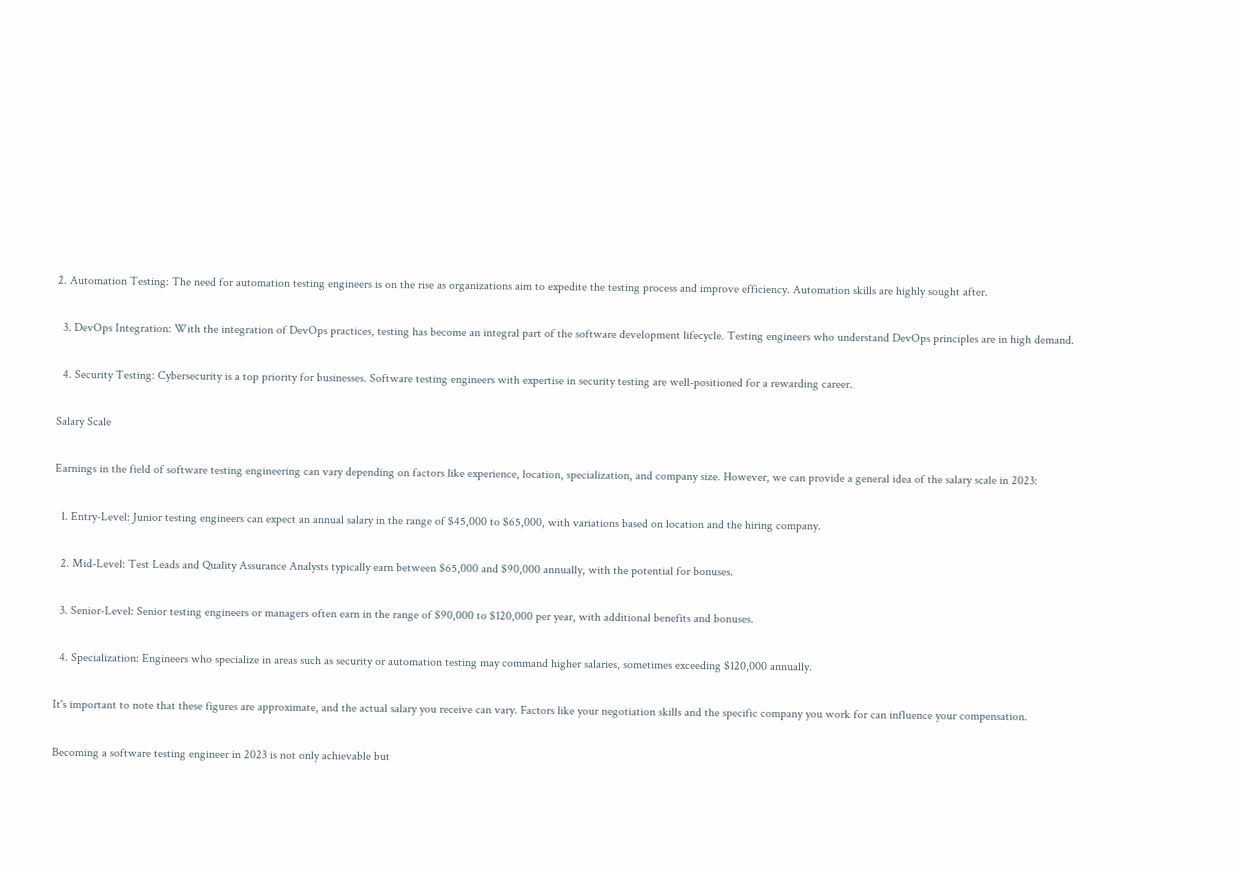2. Automation Testing: The need for automation testing engineers is on the rise as organizations aim to expedite the testing process and improve efficiency. Automation skills are highly sought after.

  3. DevOps Integration: With the integration of DevOps practices, testing has become an integral part of the software development lifecycle. Testing engineers who understand DevOps principles are in high demand.

  4. Security Testing: Cybersecurity is a top priority for businesses. Software testing engineers with expertise in security testing are well-positioned for a rewarding career.

Salary Scale

Earnings in the field of software testing engineering can vary depending on factors like experience, location, specialization, and company size. However, we can provide a general idea of the salary scale in 2023:

  1. Entry-Level: Junior testing engineers can expect an annual salary in the range of $45,000 to $65,000, with variations based on location and the hiring company.

  2. Mid-Level: Test Leads and Quality Assurance Analysts typically earn between $65,000 and $90,000 annually, with the potential for bonuses.

  3. Senior-Level: Senior testing engineers or managers often earn in the range of $90,000 to $120,000 per year, with additional benefits and bonuses.

  4. Specialization: Engineers who specialize in areas such as security or automation testing may command higher salaries, sometimes exceeding $120,000 annually.

It's important to note that these figures are approximate, and the actual salary you receive can vary. Factors like your negotiation skills and the specific company you work for can influence your compensation.

Becoming a software testing engineer in 2023 is not only achievable but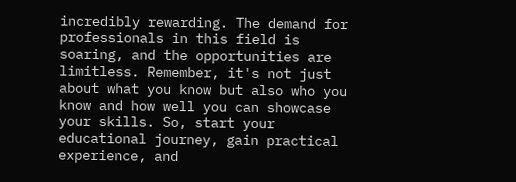incredibly rewarding. The demand for professionals in this field is soaring, and the opportunities are limitless. Remember, it's not just about what you know but also who you know and how well you can showcase your skills. So, start your educational journey, gain practical experience, and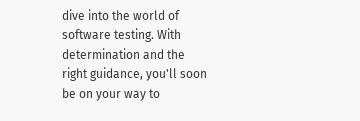dive into the world of software testing. With determination and the right guidance, you'll soon be on your way to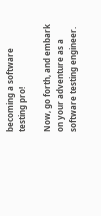becoming a software testing pro!

Now, go forth, and embark on your adventure as a software testing engineer.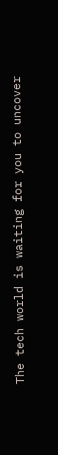The tech world is waiting for you to uncover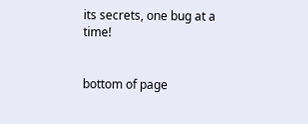its secrets, one bug at a time!


bottom of page